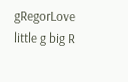gRegorLove little g big R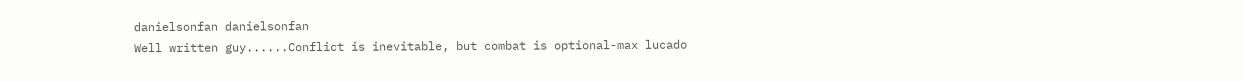danielsonfan danielsonfan
Well written guy......Conflict is inevitable, but combat is optional-max lucado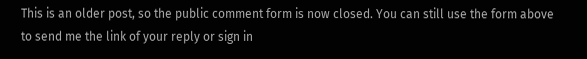This is an older post, so the public comment form is now closed. You can still use the form above to send me the link of your reply or sign in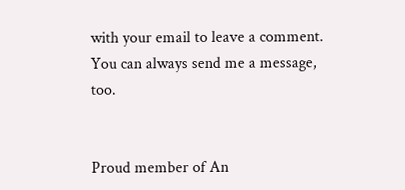with your email to leave a comment. You can always send me a message, too.


Proud member of An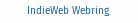IndieWeb Webring